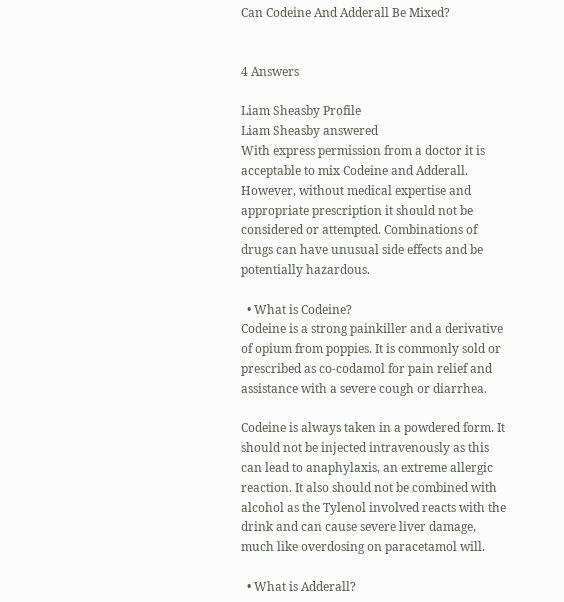Can Codeine And Adderall Be Mixed?


4 Answers

Liam Sheasby Profile
Liam Sheasby answered
With express permission from a doctor it is acceptable to mix Codeine and Adderall. However, without medical expertise and appropriate prescription it should not be considered or attempted. Combinations of drugs can have unusual side effects and be potentially hazardous.

  • What is Codeine?
Codeine is a strong painkiller and a derivative of opium from poppies. It is commonly sold or prescribed as co-codamol for pain relief and assistance with a severe cough or diarrhea.

Codeine is always taken in a powdered form. It should not be injected intravenously as this can lead to anaphylaxis, an extreme allergic reaction. It also should not be combined with alcohol as the Tylenol involved reacts with the drink and can cause severe liver damage, much like overdosing on paracetamol will.

  • What is Adderall?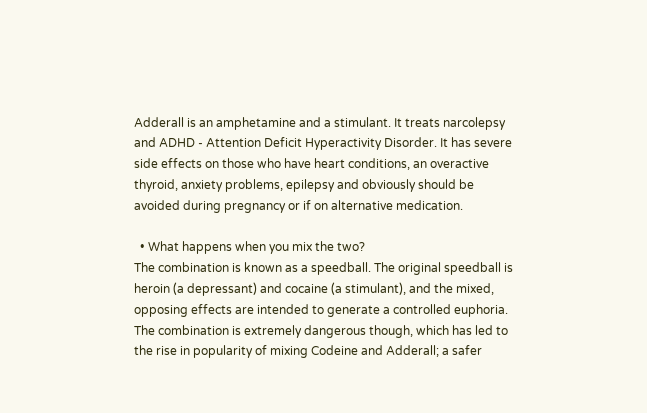Adderall is an amphetamine and a stimulant. It treats narcolepsy and ADHD - Attention Deficit Hyperactivity Disorder. It has severe side effects on those who have heart conditions, an overactive thyroid, anxiety problems, epilepsy and obviously should be avoided during pregnancy or if on alternative medication.

  • What happens when you mix the two?
The combination is known as a speedball. The original speedball is heroin (a depressant) and cocaine (a stimulant), and the mixed, opposing effects are intended to generate a controlled euphoria. The combination is extremely dangerous though, which has led to the rise in popularity of mixing Codeine and Adderall; a safer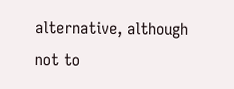alternative, although not to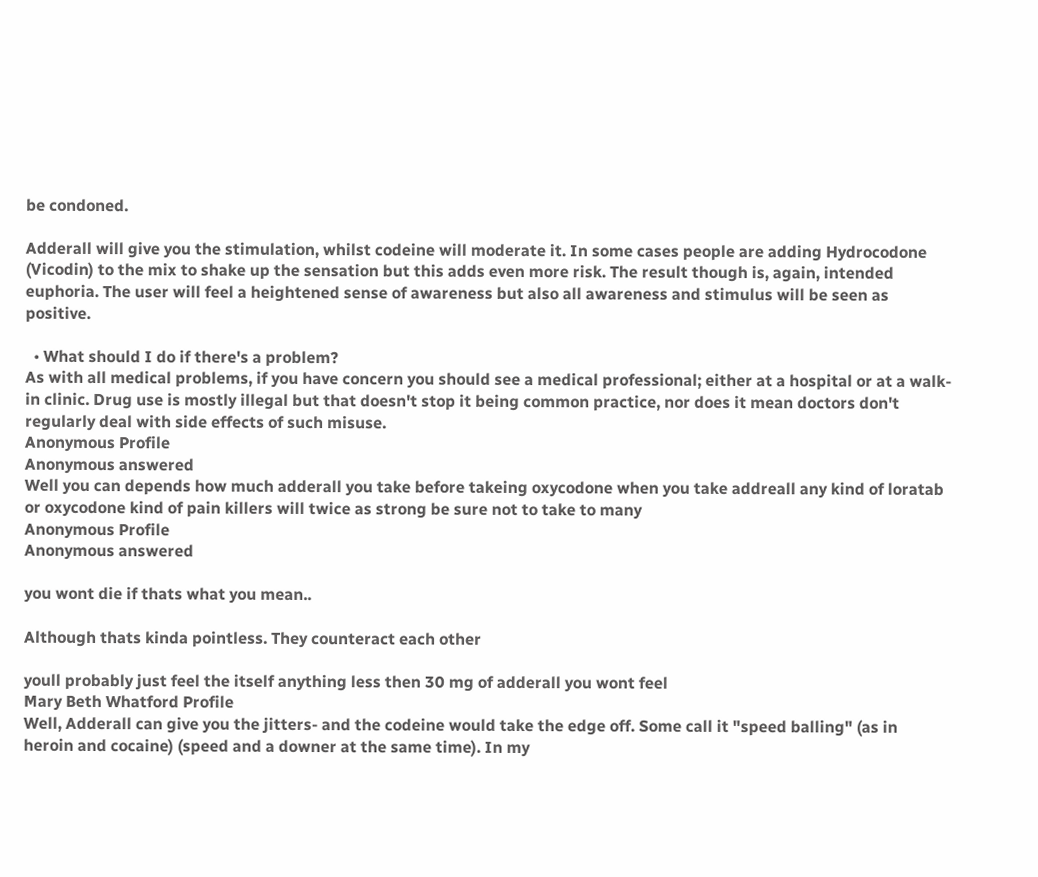be condoned.

Adderall will give you the stimulation, whilst codeine will moderate it. In some cases people are adding Hydrocodone (Vicodin) to the mix to shake up the sensation but this adds even more risk. The result though is, again, intended euphoria. The user will feel a heightened sense of awareness but also all awareness and stimulus will be seen as positive.

  • What should I do if there's a problem?
As with all medical problems, if you have concern you should see a medical professional; either at a hospital or at a walk-in clinic. Drug use is mostly illegal but that doesn't stop it being common practice, nor does it mean doctors don't regularly deal with side effects of such misuse.
Anonymous Profile
Anonymous answered
Well you can depends how much adderall you take before takeing oxycodone when you take addreall any kind of loratab or oxycodone kind of pain killers will twice as strong be sure not to take to many
Anonymous Profile
Anonymous answered

you wont die if thats what you mean..

Although thats kinda pointless. They counteract each other

youll probably just feel the itself anything less then 30 mg of adderall you wont feel
Mary Beth Whatford Profile
Well, Adderall can give you the jitters- and the codeine would take the edge off. Some call it "speed balling" (as in heroin and cocaine) (speed and a downer at the same time). In my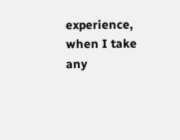experience, when I take any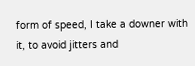form of speed, I take a downer with it, to avoid jitters and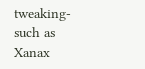tweaking- such as Xanax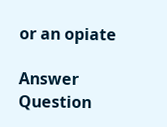or an opiate

Answer Question